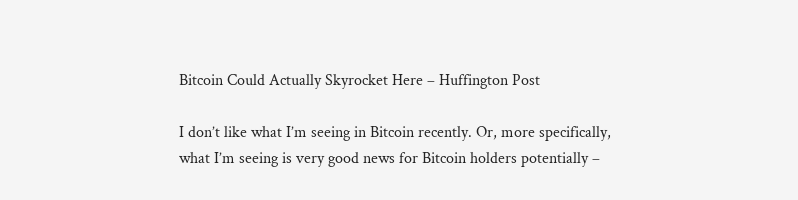Bitcoin Could Actually Skyrocket Here – Huffington Post

I don’t like what I’m seeing in Bitcoin recently. Or, more specifically, what I’m seeing is very good news for Bitcoin holders potentially –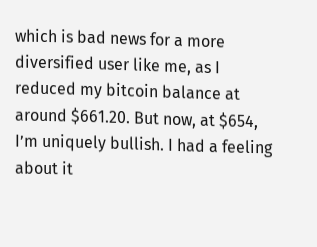which is bad news for a more diversified user like me, as I reduced my bitcoin balance at around $661.20. But now, at $654, I’m uniquely bullish. I had a feeling about it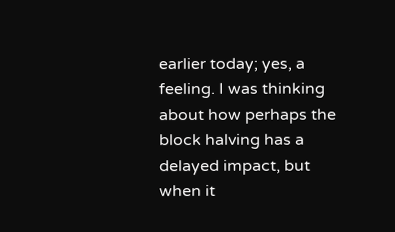earlier today; yes, a feeling. I was thinking about how perhaps the block halving has a delayed impact, but when it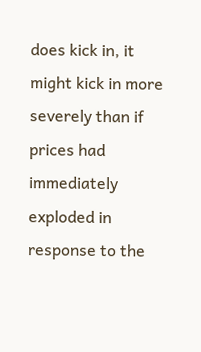does kick in, it might kick in more severely than if prices had immediately exploded in response to the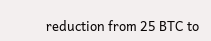reduction from 25 BTC to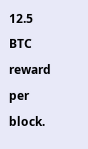12.5 BTC reward per block.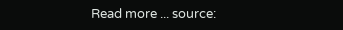Read more ... source: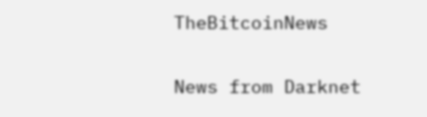TheBitcoinNews

News from Darknet